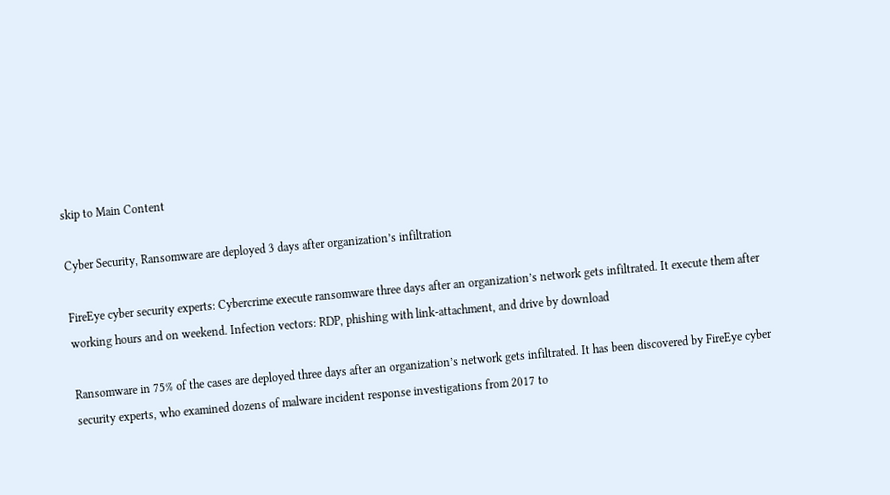skip to Main Content

Cyber Security, Ransomware are deployed 3 days after organization’s infiltration

FireEye cyber security experts: Cybercrime execute ransomware three days after an organization’s network gets infiltrated. It execute them after working hours and on weekend. Infection vectors: RDP, phishing with link-attachment, and drive by download

Ransomware in 75% of the cases are deployed three days after an organization’s network gets infiltrated. It has been discovered by FireEye cyber security experts, who examined dozens of malware incident response investigations from 2017 to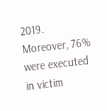2019. Moreover, 76% were executed in victim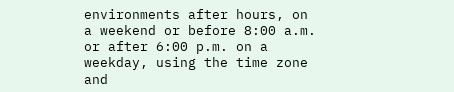environments after hours, on a weekend or before 8:00 a.m. or after 6:00 p.m. on a weekday, using the time zone and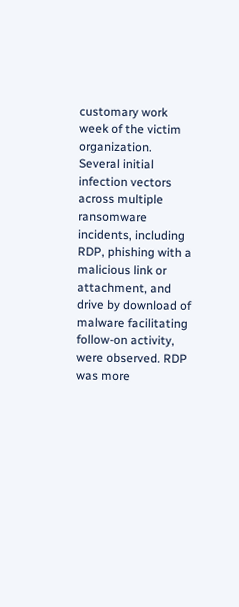customary work week of the victim organization. Several initial infection vectors across multiple ransomware incidents, including RDP, phishing with a malicious link or attachment, and drive by download of malware facilitating follow-on activity, were observed. RDP was more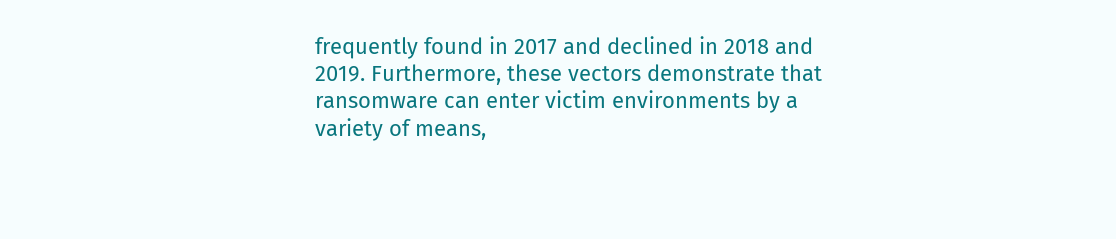frequently found in 2017 and declined in 2018 and 2019. Furthermore, these vectors demonstrate that ransomware can enter victim environments by a variety of means,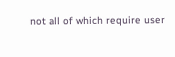not all of which require user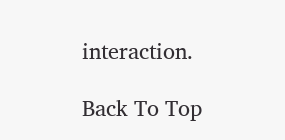interaction.

Back To Top